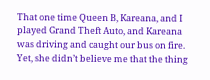That one time Queen B, Kareana, and I played Grand Theft Auto, and Kareana was driving and caught our bus on fire. Yet, she didn’t believe me that the thing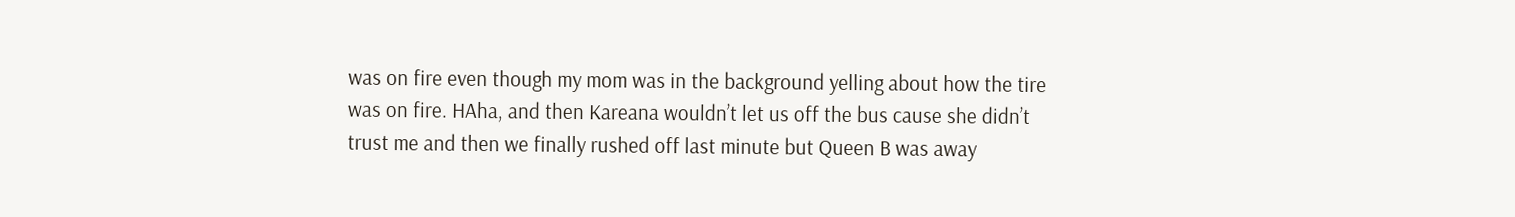was on fire even though my mom was in the background yelling about how the tire was on fire. HAha, and then Kareana wouldn’t let us off the bus cause she didn’t trust me and then we finally rushed off last minute but Queen B was away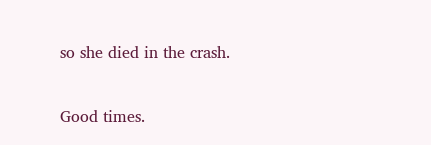so she died in the crash.

Good times.